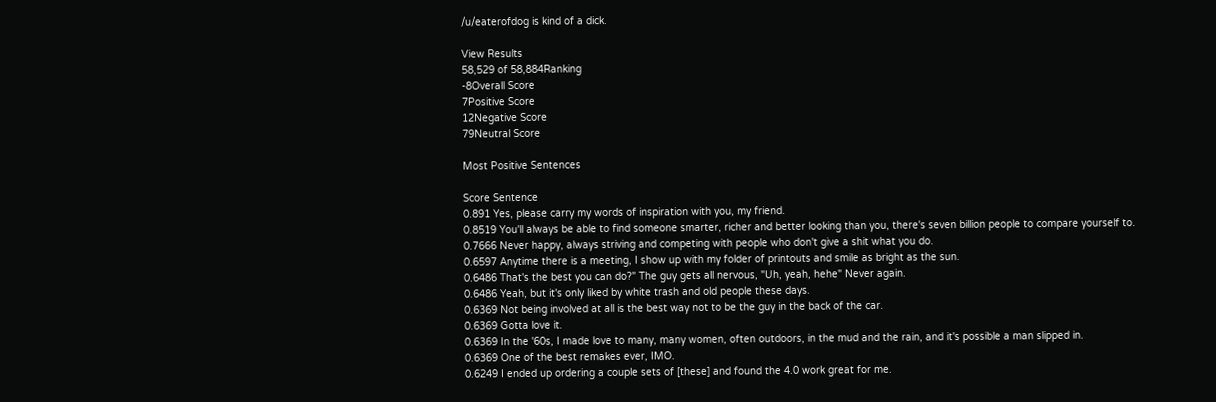/u/eaterofdog is kind of a dick.

View Results
58,529 of 58,884Ranking
-8Overall Score
7Positive Score
12Negative Score
79Neutral Score

Most Positive Sentences

Score Sentence
0.891 Yes, please carry my words of inspiration with you, my friend.
0.8519 You'll always be able to find someone smarter, richer and better looking than you, there's seven billion people to compare yourself to.
0.7666 Never happy, always striving and competing with people who don't give a shit what you do.
0.6597 Anytime there is a meeting, I show up with my folder of printouts and smile as bright as the sun.
0.6486 That's the best you can do?" The guy gets all nervous, "Uh, yeah, hehe" Never again.
0.6486 Yeah, but it's only liked by white trash and old people these days.
0.6369 Not being involved at all is the best way not to be the guy in the back of the car.
0.6369 Gotta love it.
0.6369 In the '60s, I made love to many, many women, often outdoors, in the mud and the rain, and it's possible a man slipped in.
0.6369 One of the best remakes ever, IMO.
0.6249 I ended up ordering a couple sets of [these] and found the 4.0 work great for me.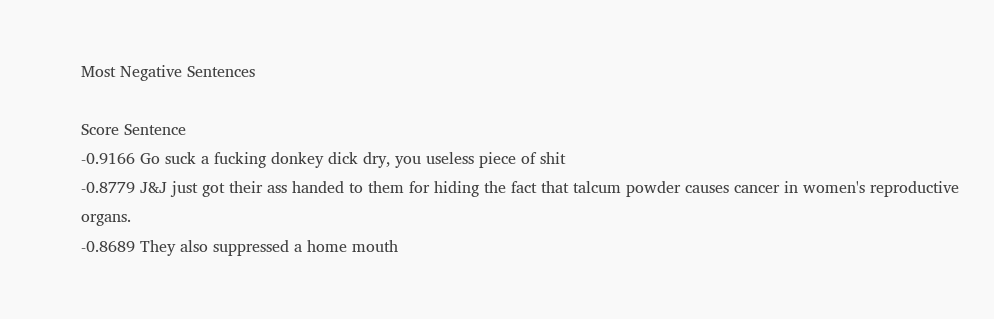Most Negative Sentences

Score Sentence
-0.9166 Go suck a fucking donkey dick dry, you useless piece of shit
-0.8779 J&J just got their ass handed to them for hiding the fact that talcum powder causes cancer in women's reproductive organs.
-0.8689 They also suppressed a home mouth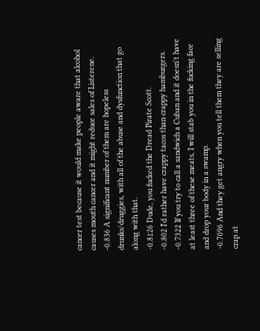cancer test because it would make people aware that alcohol causes mouth cancer and it might reduce sales of Listerene.
-0.836 A significant number of them are hopeless drunks/druggies, with all of the abuse and dysfunction that go along with that.
-0.8126 Dude, you fucked the Dread Pirate Scott.
-0.802 I'd rather have crappy tacos than crappy hamburgers.
-0.7322 If you try to call a sandwich a Cuban and it doesn't have at least three of these meats, I will stab you in the fucking face and drop your body in a swamp.
-0.7096 And they get angry when you tell them they are selling crap at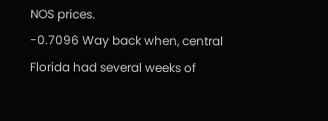NOS prices.
-0.7096 Way back when, central Florida had several weeks of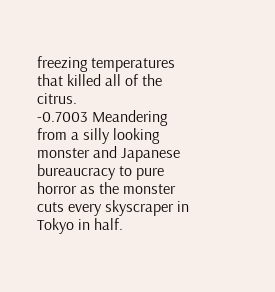freezing temperatures that killed all of the citrus.
-0.7003 Meandering from a silly looking monster and Japanese bureaucracy to pure horror as the monster cuts every skyscraper in Tokyo in half.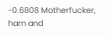-0.6808 Motherfucker, ham and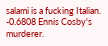salami is a fucking Italian.
-0.6808 Ennis Cosby's murderer.